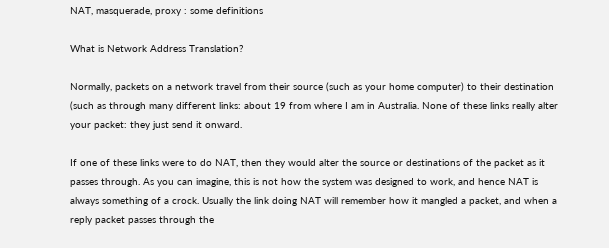NAT, masquerade, proxy : some definitions

What is Network Address Translation?

Normally, packets on a network travel from their source (such as your home computer) to their destination (such as through many different links: about 19 from where I am in Australia. None of these links really alter your packet: they just send it onward.

If one of these links were to do NAT, then they would alter the source or destinations of the packet as it passes through. As you can imagine, this is not how the system was designed to work, and hence NAT is always something of a crock. Usually the link doing NAT will remember how it mangled a packet, and when a reply packet passes through the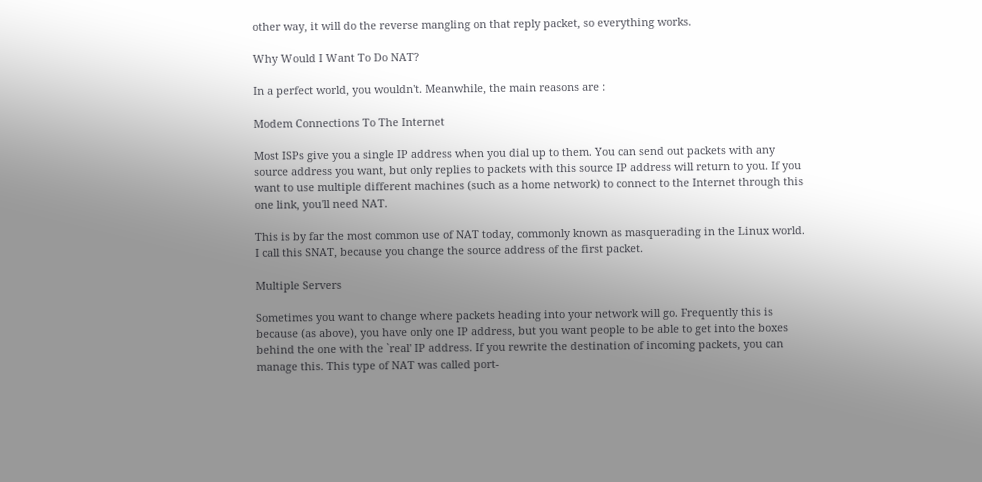other way, it will do the reverse mangling on that reply packet, so everything works.

Why Would I Want To Do NAT?

In a perfect world, you wouldn't. Meanwhile, the main reasons are :

Modem Connections To The Internet

Most ISPs give you a single IP address when you dial up to them. You can send out packets with any source address you want, but only replies to packets with this source IP address will return to you. If you want to use multiple different machines (such as a home network) to connect to the Internet through this one link, you'll need NAT.

This is by far the most common use of NAT today, commonly known as masquerading in the Linux world. I call this SNAT, because you change the source address of the first packet.

Multiple Servers

Sometimes you want to change where packets heading into your network will go. Frequently this is because (as above), you have only one IP address, but you want people to be able to get into the boxes behind the one with the `real' IP address. If you rewrite the destination of incoming packets, you can manage this. This type of NAT was called port-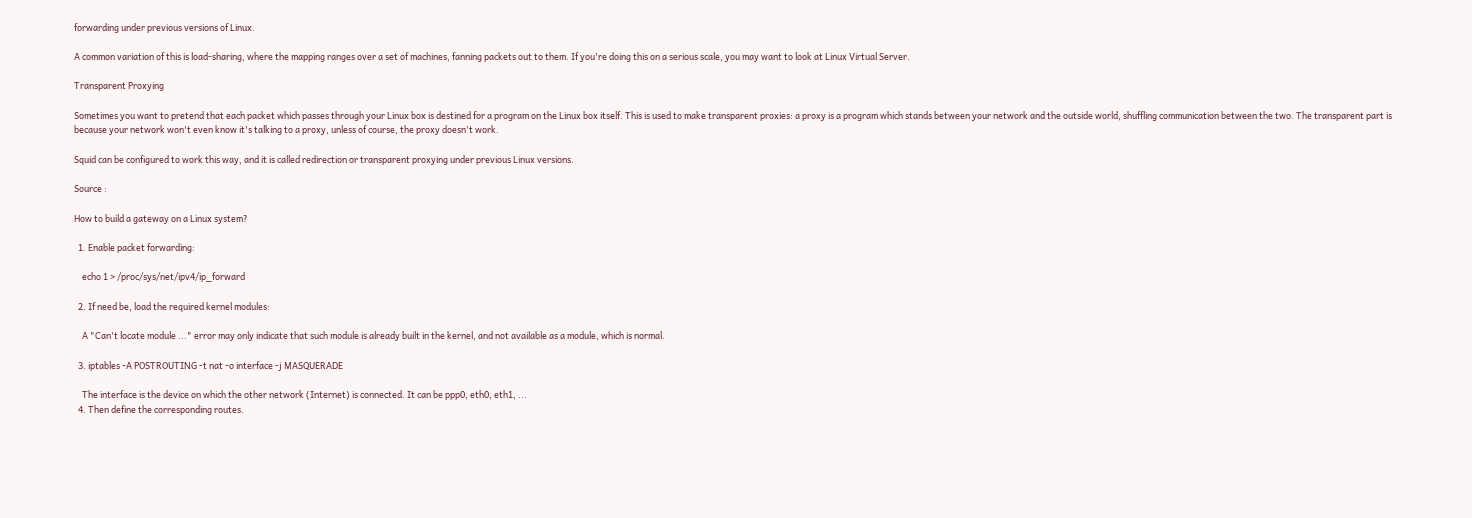forwarding under previous versions of Linux.

A common variation of this is load-sharing, where the mapping ranges over a set of machines, fanning packets out to them. If you're doing this on a serious scale, you may want to look at Linux Virtual Server.

Transparent Proxying

Sometimes you want to pretend that each packet which passes through your Linux box is destined for a program on the Linux box itself. This is used to make transparent proxies: a proxy is a program which stands between your network and the outside world, shuffling communication between the two. The transparent part is because your network won't even know it's talking to a proxy, unless of course, the proxy doesn't work.

Squid can be configured to work this way, and it is called redirection or transparent proxying under previous Linux versions.

Source :

How to build a gateway on a Linux system?

  1. Enable packet forwarding:

    echo 1 > /proc/sys/net/ipv4/ip_forward

  2. If need be, load the required kernel modules:

    A "Can't locate module ..." error may only indicate that such module is already built in the kernel, and not available as a module, which is normal.

  3. iptables -A POSTROUTING -t nat -o interface -j MASQUERADE

    The interface is the device on which the other network (Internet) is connected. It can be ppp0, eth0, eth1, ...
  4. Then define the corresponding routes.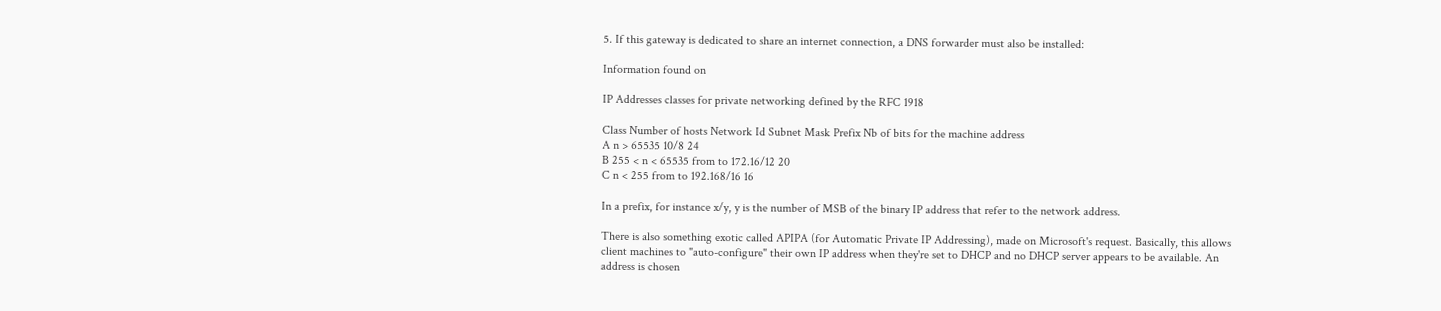5. If this gateway is dedicated to share an internet connection, a DNS forwarder must also be installed:

Information found on

IP Addresses classes for private networking defined by the RFC 1918

Class Number of hosts Network Id Subnet Mask Prefix Nb of bits for the machine address
A n > 65535 10/8 24
B 255 < n < 65535 from to 172.16/12 20
C n < 255 from to 192.168/16 16

In a prefix, for instance x/y, y is the number of MSB of the binary IP address that refer to the network address.

There is also something exotic called APIPA (for Automatic Private IP Addressing), made on Microsoft's request. Basically, this allows client machines to "auto-configure" their own IP address when they're set to DHCP and no DHCP server appears to be available. An address is chosen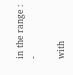in the range : -

with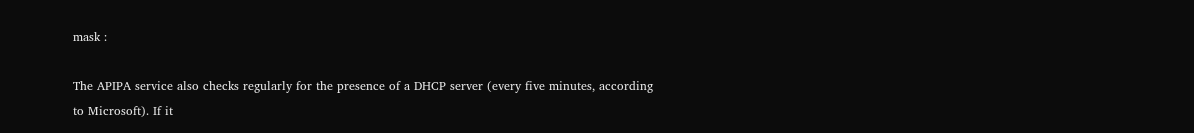mask :

The APIPA service also checks regularly for the presence of a DHCP server (every five minutes, according to Microsoft). If it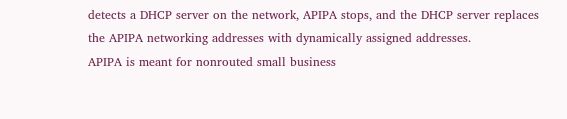detects a DHCP server on the network, APIPA stops, and the DHCP server replaces the APIPA networking addresses with dynamically assigned addresses.
APIPA is meant for nonrouted small business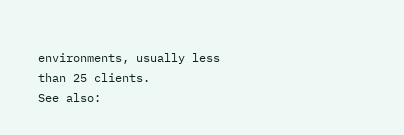environments, usually less than 25 clients.
See also: